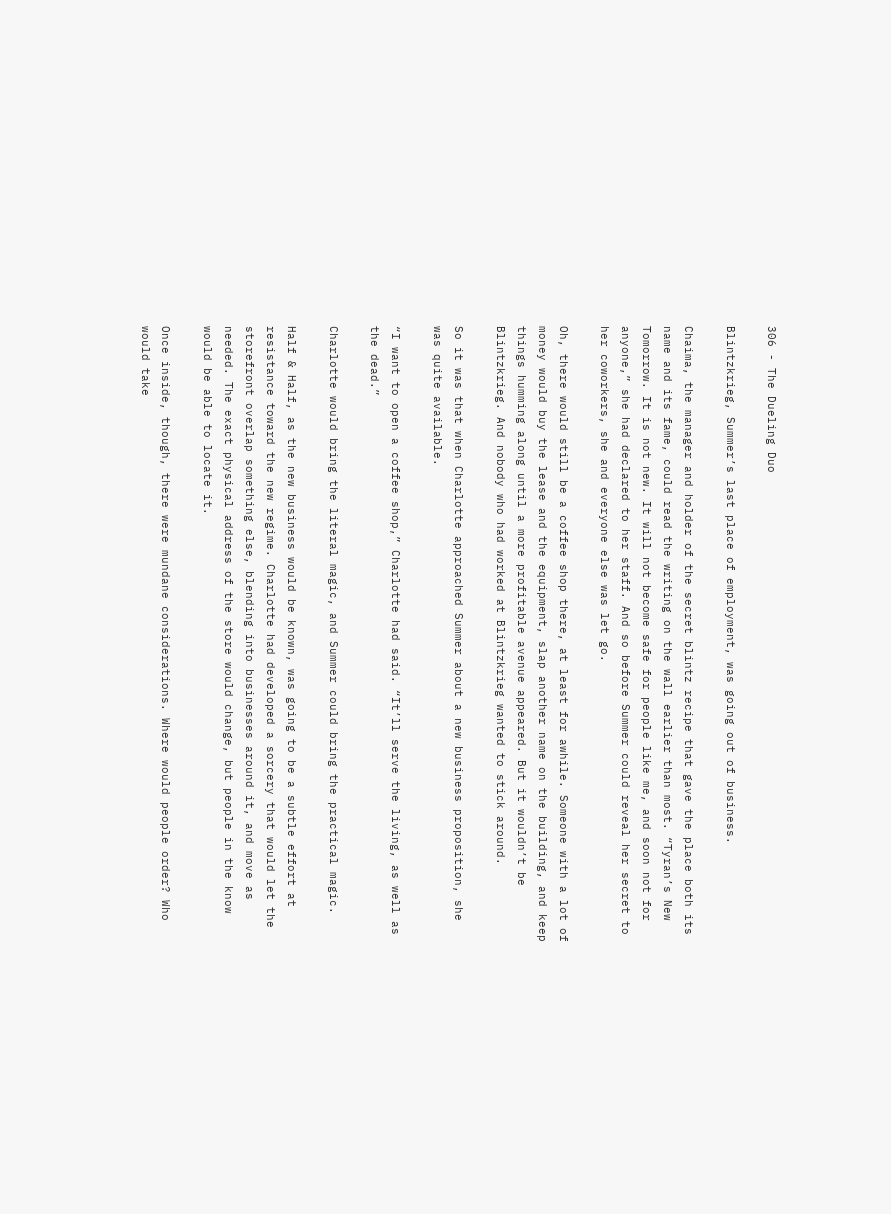306 - The Dueling Duo

Blintzkrieg, Summer’s last place of employment, was going out of business.

Chaima, the manager and holder of the secret blintz recipe that gave the place both its name and its fame, could read the writing on the wall earlier than most. “Tyran’s New Tomorrow. It is not new. It will not become safe for people like me, and soon not for anyone,” she had declared to her staff. And so before Summer could reveal her secret to her coworkers, she and everyone else was let go.

Oh, there would still be a coffee shop there, at least for awhile. Someone with a lot of money would buy the lease and the equipment, slap another name on the building, and keep things humming along until a more profitable avenue appeared. But it wouldn’t be Blintzkrieg. And nobody who had worked at Blintzkrieg wanted to stick around.

So it was that when Charlotte approached Summer about a new business proposition, she was quite available.

“I want to open a coffee shop,” Charlotte had said. “It’ll serve the living, as well as the dead.”

Charlotte would bring the literal magic, and Summer could bring the practical magic.

Half & Half, as the new business would be known, was going to be a subtle effort at resistance toward the new regime. Charlotte had developed a sorcery that would let the storefront overlap something else, blending into businesses around it, and move as needed. The exact physical address of the store would change, but people in the know would be able to locate it.

Once inside, though, there were mundane considerations. Where would people order? Who would take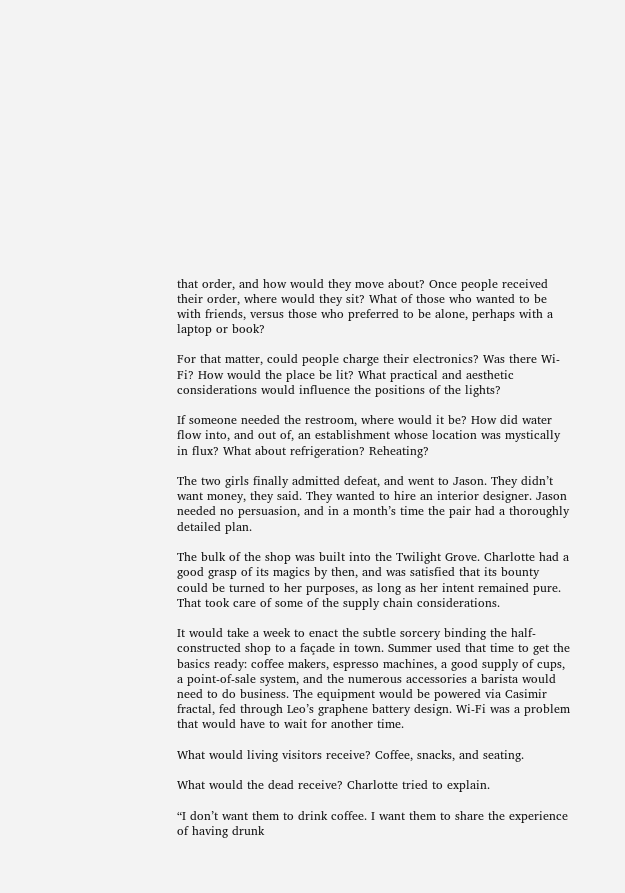that order, and how would they move about? Once people received their order, where would they sit? What of those who wanted to be with friends, versus those who preferred to be alone, perhaps with a laptop or book?

For that matter, could people charge their electronics? Was there Wi-Fi? How would the place be lit? What practical and aesthetic considerations would influence the positions of the lights?

If someone needed the restroom, where would it be? How did water flow into, and out of, an establishment whose location was mystically in flux? What about refrigeration? Reheating?

The two girls finally admitted defeat, and went to Jason. They didn’t want money, they said. They wanted to hire an interior designer. Jason needed no persuasion, and in a month’s time the pair had a thoroughly detailed plan.

The bulk of the shop was built into the Twilight Grove. Charlotte had a good grasp of its magics by then, and was satisfied that its bounty could be turned to her purposes, as long as her intent remained pure. That took care of some of the supply chain considerations.

It would take a week to enact the subtle sorcery binding the half-constructed shop to a façade in town. Summer used that time to get the basics ready: coffee makers, espresso machines, a good supply of cups, a point-of-sale system, and the numerous accessories a barista would need to do business. The equipment would be powered via Casimir fractal, fed through Leo’s graphene battery design. Wi-Fi was a problem that would have to wait for another time.

What would living visitors receive? Coffee, snacks, and seating.

What would the dead receive? Charlotte tried to explain.

“I don’t want them to drink coffee. I want them to share the experience of having drunk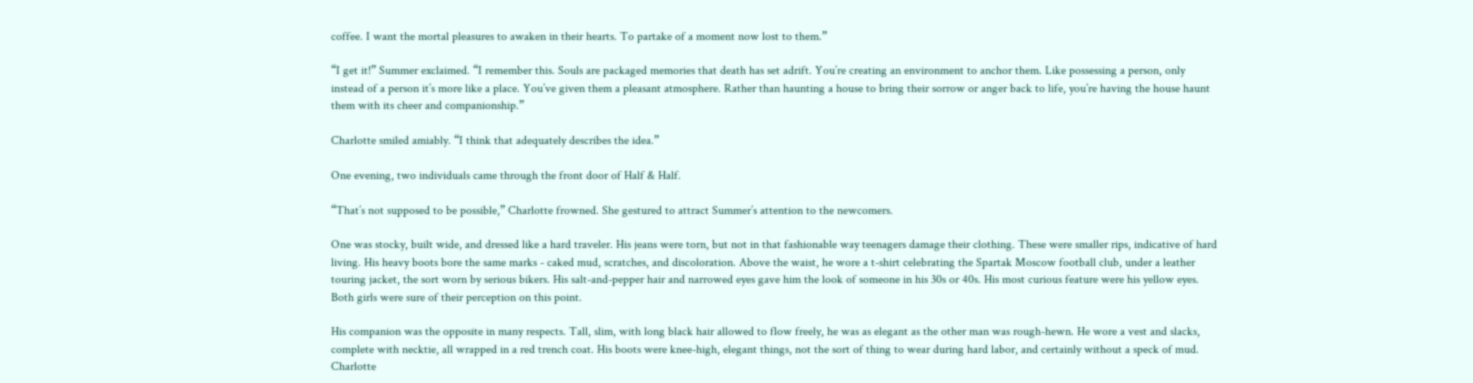coffee. I want the mortal pleasures to awaken in their hearts. To partake of a moment now lost to them.”

“I get it!” Summer exclaimed. “I remember this. Souls are packaged memories that death has set adrift. You’re creating an environment to anchor them. Like possessing a person, only instead of a person it’s more like a place. You’ve given them a pleasant atmosphere. Rather than haunting a house to bring their sorrow or anger back to life, you’re having the house haunt them with its cheer and companionship.”

Charlotte smiled amiably. “I think that adequately describes the idea.”

One evening, two individuals came through the front door of Half & Half.

“That’s not supposed to be possible,” Charlotte frowned. She gestured to attract Summer’s attention to the newcomers.

One was stocky, built wide, and dressed like a hard traveler. His jeans were torn, but not in that fashionable way teenagers damage their clothing. These were smaller rips, indicative of hard living. His heavy boots bore the same marks - caked mud, scratches, and discoloration. Above the waist, he wore a t-shirt celebrating the Spartak Moscow football club, under a leather touring jacket, the sort worn by serious bikers. His salt-and-pepper hair and narrowed eyes gave him the look of someone in his 30s or 40s. His most curious feature were his yellow eyes. Both girls were sure of their perception on this point.

His companion was the opposite in many respects. Tall, slim, with long black hair allowed to flow freely, he was as elegant as the other man was rough-hewn. He wore a vest and slacks, complete with necktie, all wrapped in a red trench coat. His boots were knee-high, elegant things, not the sort of thing to wear during hard labor, and certainly without a speck of mud. Charlotte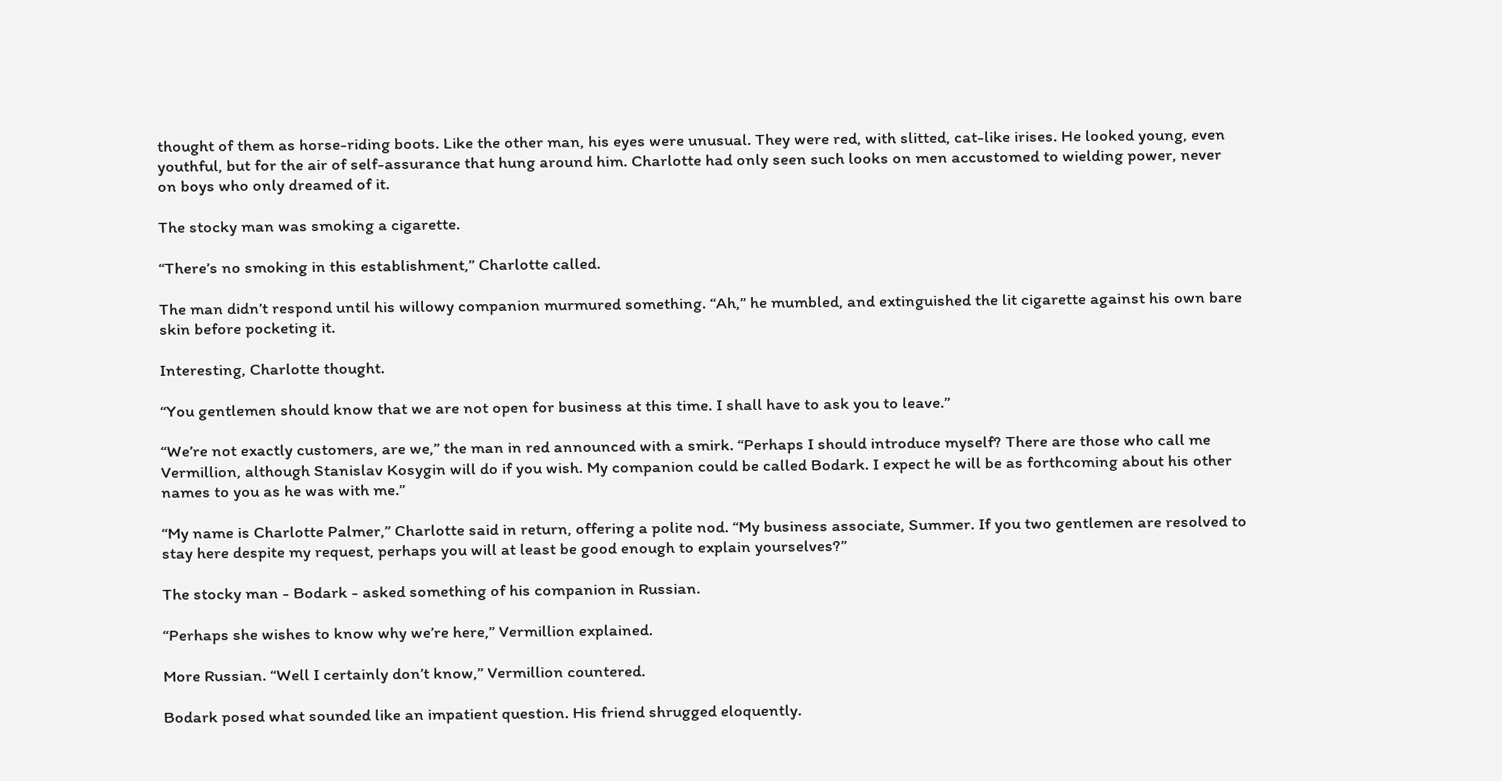thought of them as horse-riding boots. Like the other man, his eyes were unusual. They were red, with slitted, cat-like irises. He looked young, even youthful, but for the air of self-assurance that hung around him. Charlotte had only seen such looks on men accustomed to wielding power, never on boys who only dreamed of it.

The stocky man was smoking a cigarette.

“There’s no smoking in this establishment,” Charlotte called.

The man didn’t respond until his willowy companion murmured something. “Ah,” he mumbled, and extinguished the lit cigarette against his own bare skin before pocketing it.

Interesting, Charlotte thought.

“You gentlemen should know that we are not open for business at this time. I shall have to ask you to leave.”

“We’re not exactly customers, are we,” the man in red announced with a smirk. “Perhaps I should introduce myself? There are those who call me Vermillion, although Stanislav Kosygin will do if you wish. My companion could be called Bodark. I expect he will be as forthcoming about his other names to you as he was with me.”

“My name is Charlotte Palmer,” Charlotte said in return, offering a polite nod. “My business associate, Summer. If you two gentlemen are resolved to stay here despite my request, perhaps you will at least be good enough to explain yourselves?”

The stocky man - Bodark - asked something of his companion in Russian.

“Perhaps she wishes to know why we’re here,” Vermillion explained.

More Russian. “Well I certainly don’t know,” Vermillion countered.

Bodark posed what sounded like an impatient question. His friend shrugged eloquently.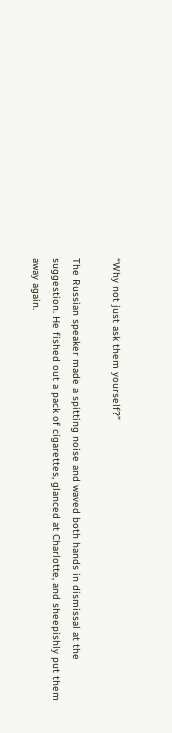“Why not just ask them yourself?”

The Russian speaker made a spitting noise and waved both hands in dismissal at the suggestion. He fished out a pack of cigarettes, glanced at Charlotte, and sheepishly put them away again.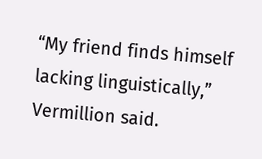“My friend finds himself lacking linguistically,” Vermillion said.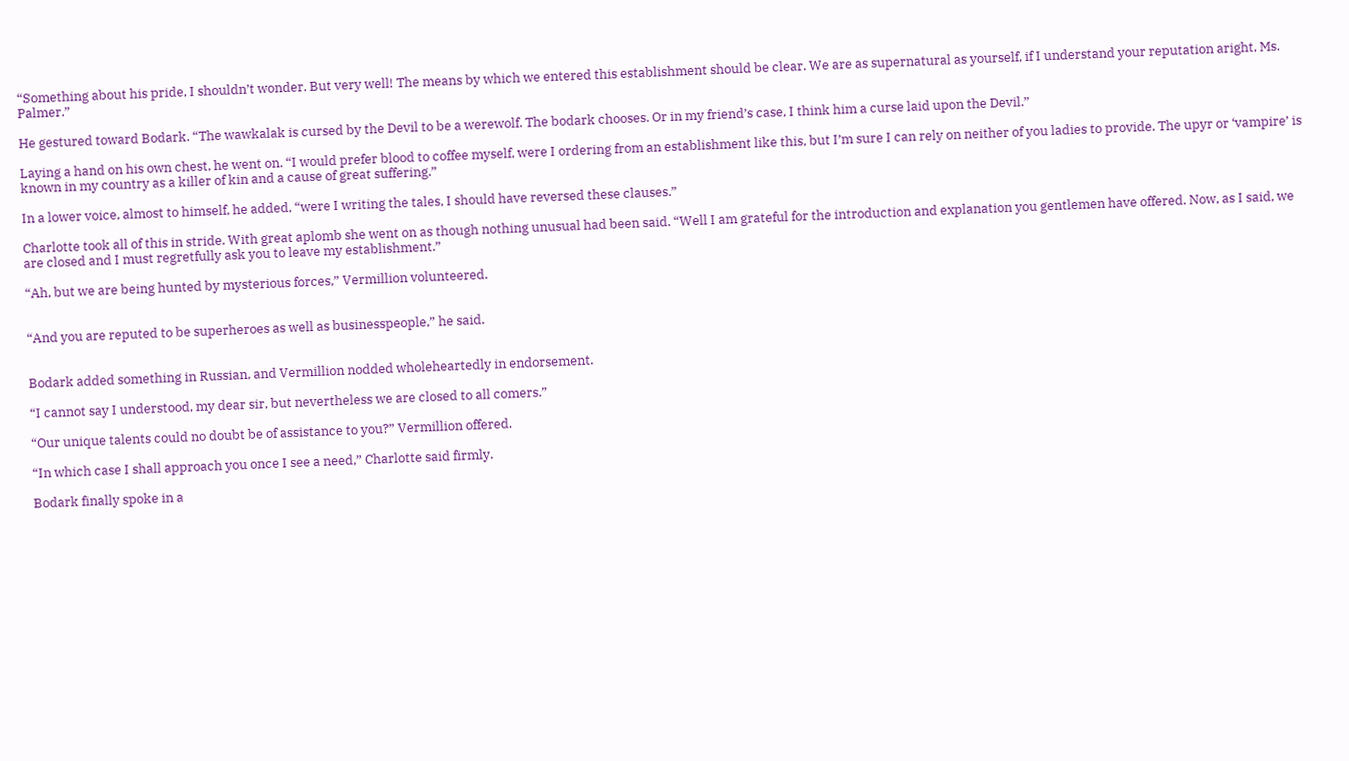“Something about his pride, I shouldn’t wonder. But very well! The means by which we entered this establishment should be clear. We are as supernatural as yourself, if I understand your reputation aright, Ms. Palmer.”

He gestured toward Bodark. “The wawkalak is cursed by the Devil to be a werewolf. The bodark chooses. Or in my friend’s case, I think him a curse laid upon the Devil.”

Laying a hand on his own chest, he went on. “I would prefer blood to coffee myself, were I ordering from an establishment like this, but I’m sure I can rely on neither of you ladies to provide. The upyr or ‘vampire’ is known in my country as a killer of kin and a cause of great suffering.”

In a lower voice, almost to himself, he added, “were I writing the tales, I should have reversed these clauses.”

Charlotte took all of this in stride. With great aplomb she went on as though nothing unusual had been said. “Well I am grateful for the introduction and explanation you gentlemen have offered. Now, as I said, we are closed and I must regretfully ask you to leave my establishment.”

“Ah, but we are being hunted by mysterious forces,” Vermillion volunteered.


“And you are reputed to be superheroes as well as businesspeople,” he said.


Bodark added something in Russian, and Vermillion nodded wholeheartedly in endorsement.

“I cannot say I understood, my dear sir, but nevertheless we are closed to all comers.”

“Our unique talents could no doubt be of assistance to you?” Vermillion offered.

“In which case I shall approach you once I see a need,” Charlotte said firmly.

Bodark finally spoke in a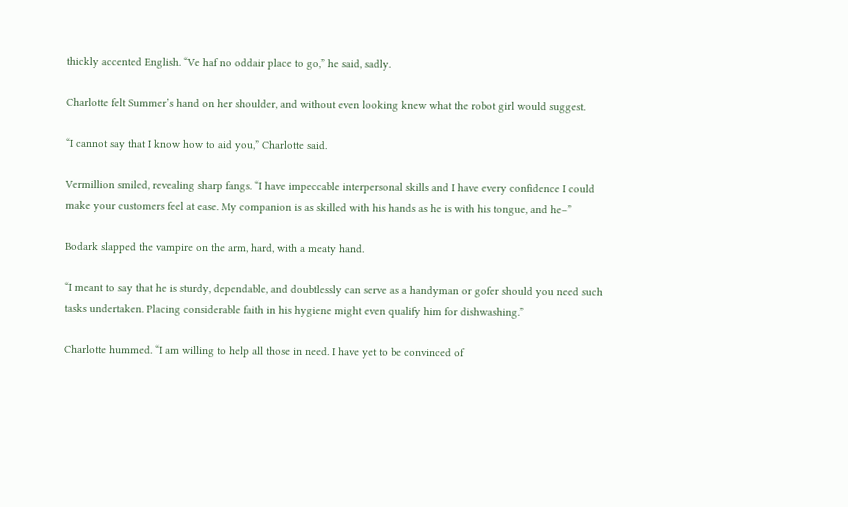thickly accented English. “Ve haf no oddair place to go,” he said, sadly.

Charlotte felt Summer’s hand on her shoulder, and without even looking knew what the robot girl would suggest.

“I cannot say that I know how to aid you,” Charlotte said.

Vermillion smiled, revealing sharp fangs. “I have impeccable interpersonal skills and I have every confidence I could make your customers feel at ease. My companion is as skilled with his hands as he is with his tongue, and he–”

Bodark slapped the vampire on the arm, hard, with a meaty hand.

“I meant to say that he is sturdy, dependable, and doubtlessly can serve as a handyman or gofer should you need such tasks undertaken. Placing considerable faith in his hygiene might even qualify him for dishwashing.”

Charlotte hummed. “I am willing to help all those in need. I have yet to be convinced of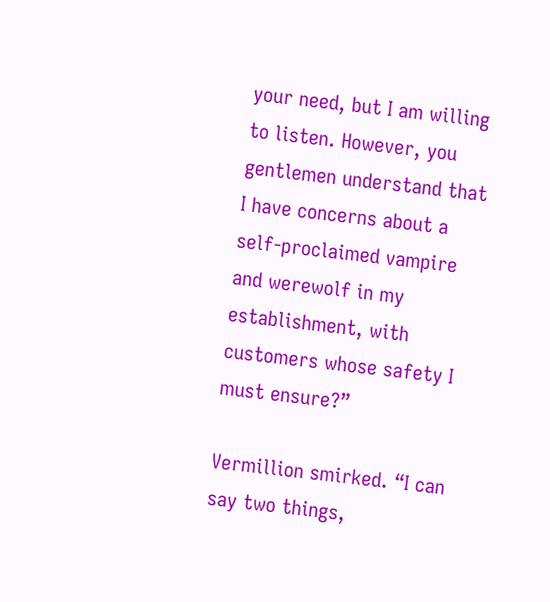your need, but I am willing to listen. However, you gentlemen understand that I have concerns about a self-proclaimed vampire and werewolf in my establishment, with customers whose safety I must ensure?”

Vermillion smirked. “I can say two things,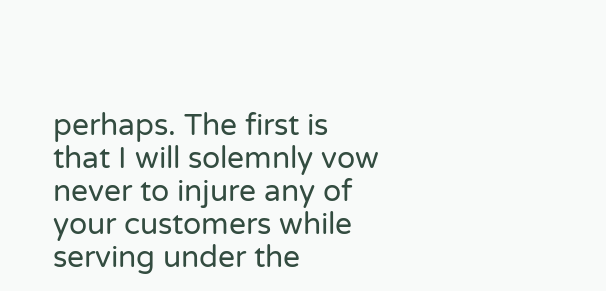perhaps. The first is that I will solemnly vow never to injure any of your customers while serving under the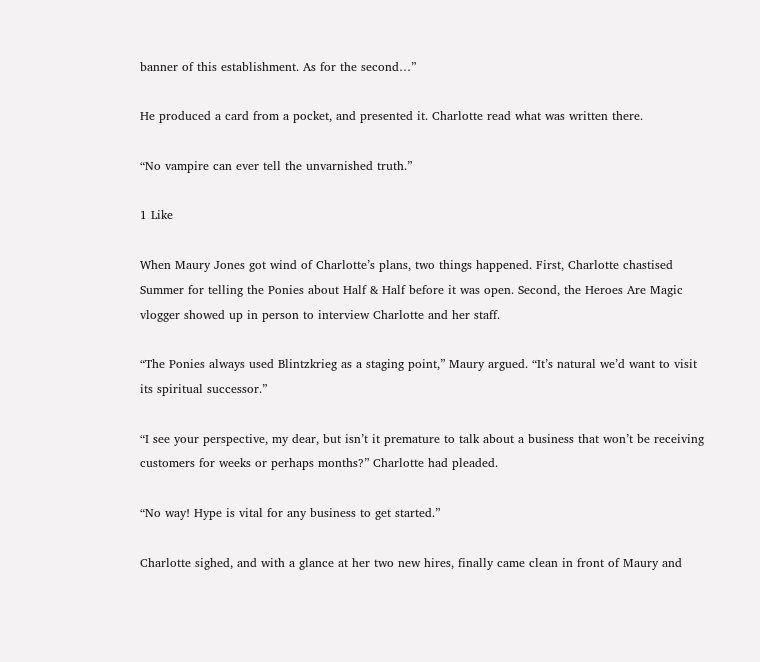banner of this establishment. As for the second…”

He produced a card from a pocket, and presented it. Charlotte read what was written there.

“No vampire can ever tell the unvarnished truth.”

1 Like

When Maury Jones got wind of Charlotte’s plans, two things happened. First, Charlotte chastised Summer for telling the Ponies about Half & Half before it was open. Second, the Heroes Are Magic vlogger showed up in person to interview Charlotte and her staff.

“The Ponies always used Blintzkrieg as a staging point,” Maury argued. “It’s natural we’d want to visit its spiritual successor.”

“I see your perspective, my dear, but isn’t it premature to talk about a business that won’t be receiving customers for weeks or perhaps months?” Charlotte had pleaded.

“No way! Hype is vital for any business to get started.”

Charlotte sighed, and with a glance at her two new hires, finally came clean in front of Maury and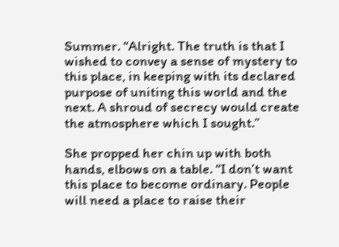Summer. “Alright. The truth is that I wished to convey a sense of mystery to this place, in keeping with its declared purpose of uniting this world and the next. A shroud of secrecy would create the atmosphere which I sought.”

She propped her chin up with both hands, elbows on a table. “I don’t want this place to become ordinary. People will need a place to raise their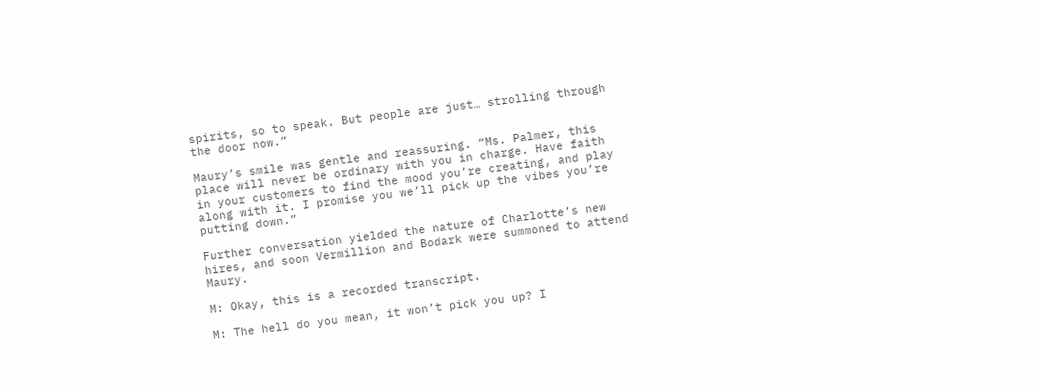spirits, so to speak. But people are just… strolling through the door now.”

Maury’s smile was gentle and reassuring. “Ms. Palmer, this place will never be ordinary with you in charge. Have faith in your customers to find the mood you’re creating, and play along with it. I promise you we’ll pick up the vibes you’re putting down.”

Further conversation yielded the nature of Charlotte’s new hires, and soon Vermillion and Bodark were summoned to attend Maury.

M: Okay, this is a recorded transcript.

M: The hell do you mean, it won’t pick you up? I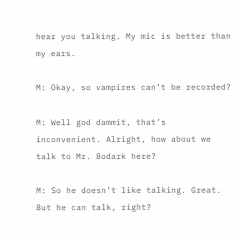hear you talking. My mic is better than my ears.

M: Okay, so vampires can’t be recorded?

M: Well god dammit, that’s inconvenient. Alright, how about we talk to Mr. Bodark here?

M: So he doesn’t like talking. Great. But he can talk, right?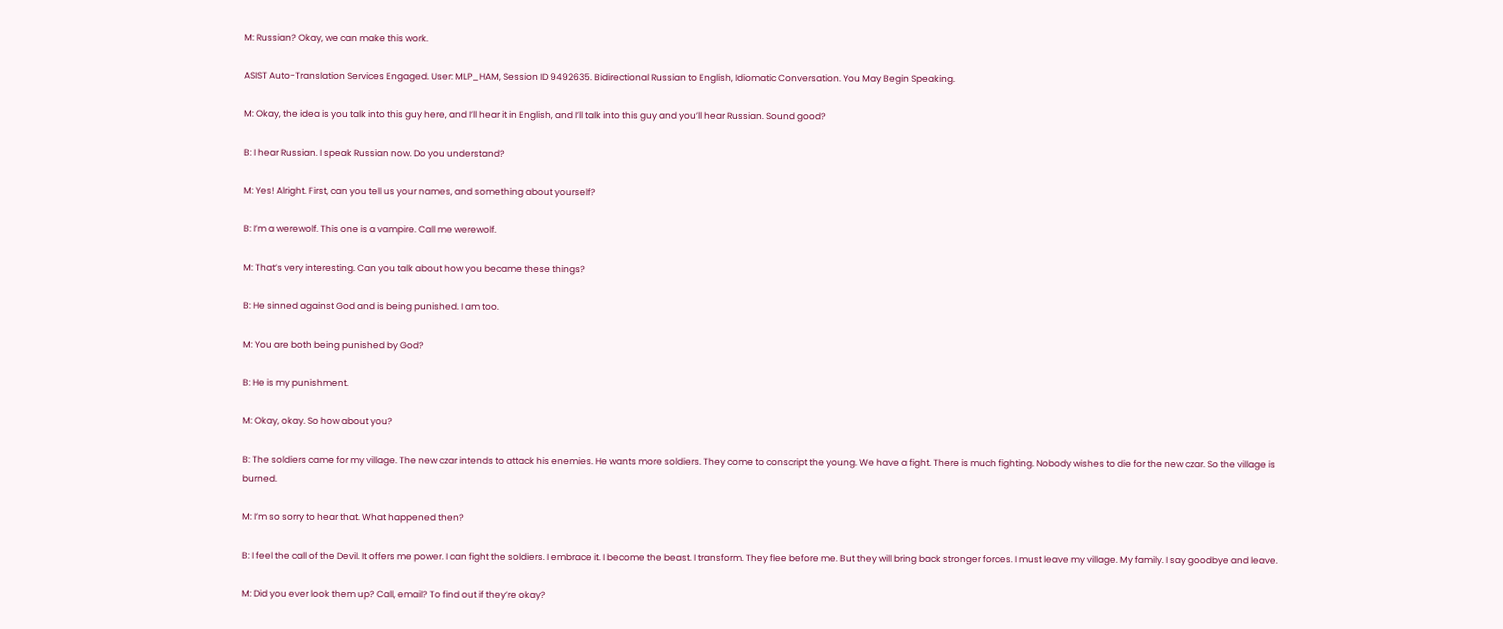M: Russian? Okay, we can make this work.

ASIST Auto-Translation Services Engaged. User: MLP_HAM, Session ID 9492635. Bidirectional Russian to English, Idiomatic Conversation. You May Begin Speaking.

M: Okay, the idea is you talk into this guy here, and I’ll hear it in English, and I’ll talk into this guy and you’ll hear Russian. Sound good?

B: I hear Russian. I speak Russian now. Do you understand?

M: Yes! Alright. First, can you tell us your names, and something about yourself?

B: I’m a werewolf. This one is a vampire. Call me werewolf.

M: That’s very interesting. Can you talk about how you became these things?

B: He sinned against God and is being punished. I am too.

M: You are both being punished by God?

B: He is my punishment.

M: Okay, okay. So how about you?

B: The soldiers came for my village. The new czar intends to attack his enemies. He wants more soldiers. They come to conscript the young. We have a fight. There is much fighting. Nobody wishes to die for the new czar. So the village is burned.

M: I’m so sorry to hear that. What happened then?

B: I feel the call of the Devil. It offers me power. I can fight the soldiers. I embrace it. I become the beast. I transform. They flee before me. But they will bring back stronger forces. I must leave my village. My family. I say goodbye and leave.

M: Did you ever look them up? Call, email? To find out if they’re okay?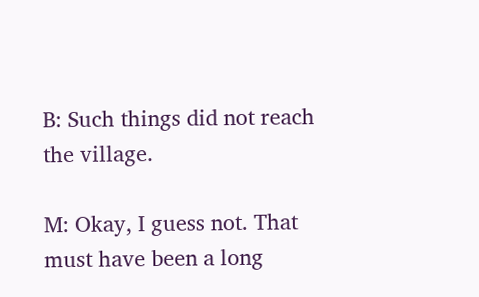B: Such things did not reach the village.

M: Okay, I guess not. That must have been a long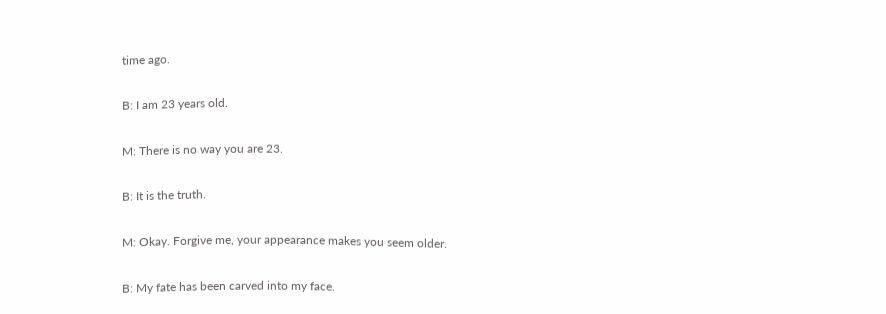time ago.

B: I am 23 years old.

M: There is no way you are 23.

B: It is the truth.

M: Okay. Forgive me, your appearance makes you seem older.

B: My fate has been carved into my face.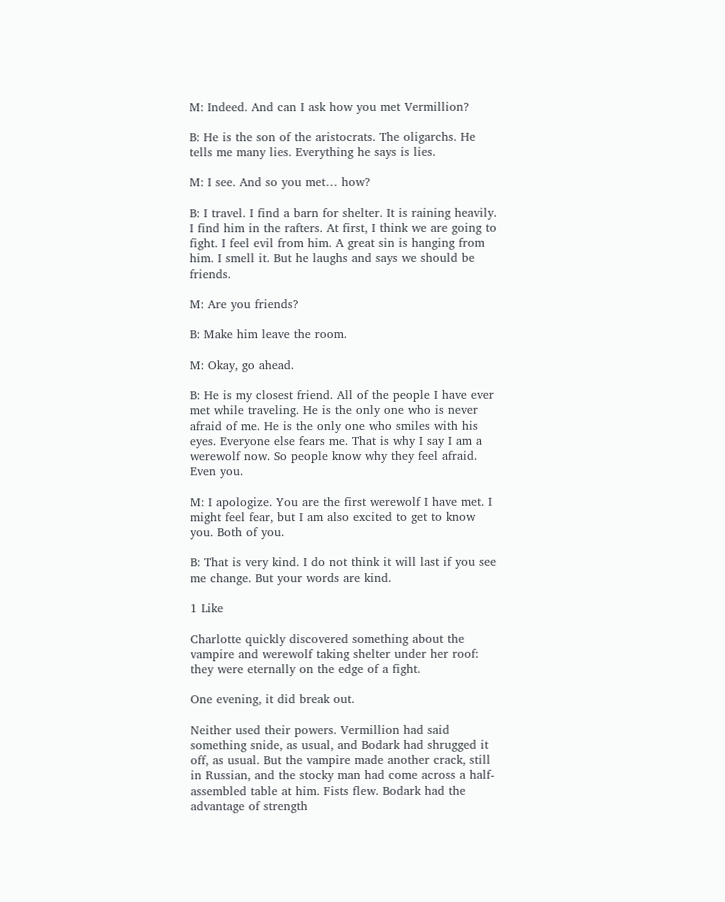M: Indeed. And can I ask how you met Vermillion?

B: He is the son of the aristocrats. The oligarchs. He tells me many lies. Everything he says is lies.

M: I see. And so you met… how?

B: I travel. I find a barn for shelter. It is raining heavily. I find him in the rafters. At first, I think we are going to fight. I feel evil from him. A great sin is hanging from him. I smell it. But he laughs and says we should be friends.

M: Are you friends?

B: Make him leave the room.

M: Okay, go ahead.

B: He is my closest friend. All of the people I have ever met while traveling. He is the only one who is never afraid of me. He is the only one who smiles with his eyes. Everyone else fears me. That is why I say I am a werewolf now. So people know why they feel afraid. Even you.

M: I apologize. You are the first werewolf I have met. I might feel fear, but I am also excited to get to know you. Both of you.

B: That is very kind. I do not think it will last if you see me change. But your words are kind.

1 Like

Charlotte quickly discovered something about the vampire and werewolf taking shelter under her roof: they were eternally on the edge of a fight.

One evening, it did break out.

Neither used their powers. Vermillion had said something snide, as usual, and Bodark had shrugged it off, as usual. But the vampire made another crack, still in Russian, and the stocky man had come across a half-assembled table at him. Fists flew. Bodark had the advantage of strength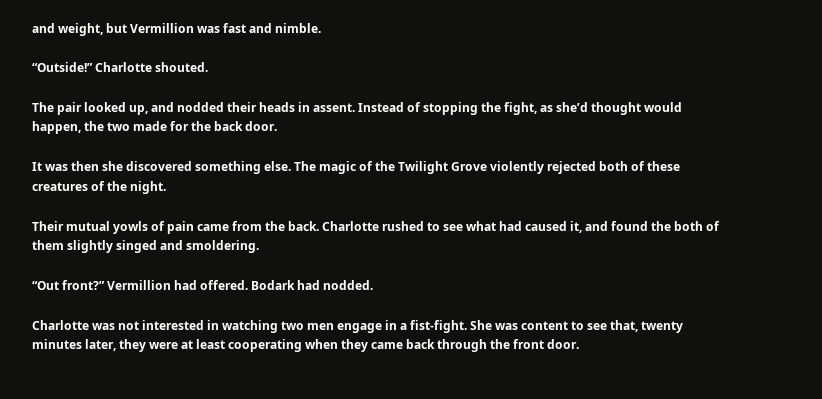and weight, but Vermillion was fast and nimble.

“Outside!” Charlotte shouted.

The pair looked up, and nodded their heads in assent. Instead of stopping the fight, as she’d thought would happen, the two made for the back door.

It was then she discovered something else. The magic of the Twilight Grove violently rejected both of these creatures of the night.

Their mutual yowls of pain came from the back. Charlotte rushed to see what had caused it, and found the both of them slightly singed and smoldering.

“Out front?” Vermillion had offered. Bodark had nodded.

Charlotte was not interested in watching two men engage in a fist-fight. She was content to see that, twenty minutes later, they were at least cooperating when they came back through the front door.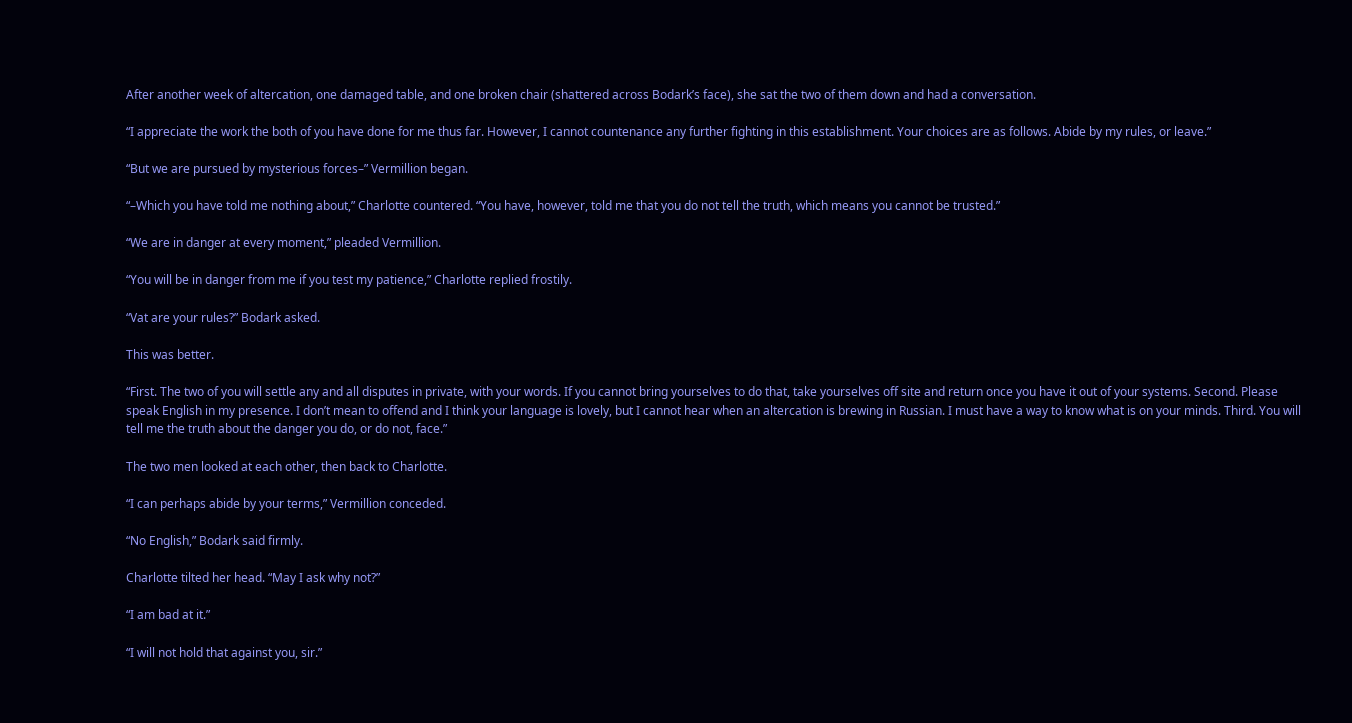After another week of altercation, one damaged table, and one broken chair (shattered across Bodark’s face), she sat the two of them down and had a conversation.

“I appreciate the work the both of you have done for me thus far. However, I cannot countenance any further fighting in this establishment. Your choices are as follows. Abide by my rules, or leave.”

“But we are pursued by mysterious forces–” Vermillion began.

“–Which you have told me nothing about,” Charlotte countered. “You have, however, told me that you do not tell the truth, which means you cannot be trusted.”

“We are in danger at every moment,” pleaded Vermillion.

“You will be in danger from me if you test my patience,” Charlotte replied frostily.

“Vat are your rules?” Bodark asked.

This was better.

“First. The two of you will settle any and all disputes in private, with your words. If you cannot bring yourselves to do that, take yourselves off site and return once you have it out of your systems. Second. Please speak English in my presence. I don’t mean to offend and I think your language is lovely, but I cannot hear when an altercation is brewing in Russian. I must have a way to know what is on your minds. Third. You will tell me the truth about the danger you do, or do not, face.”

The two men looked at each other, then back to Charlotte.

“I can perhaps abide by your terms,” Vermillion conceded.

“No English,” Bodark said firmly.

Charlotte tilted her head. “May I ask why not?”

“I am bad at it.”

“I will not hold that against you, sir.”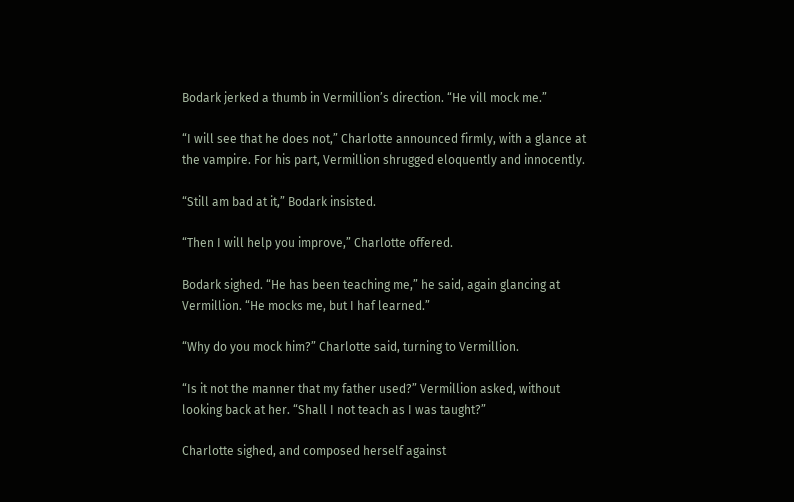Bodark jerked a thumb in Vermillion’s direction. “He vill mock me.”

“I will see that he does not,” Charlotte announced firmly, with a glance at the vampire. For his part, Vermillion shrugged eloquently and innocently.

“Still am bad at it,” Bodark insisted.

“Then I will help you improve,” Charlotte offered.

Bodark sighed. “He has been teaching me,” he said, again glancing at Vermillion. “He mocks me, but I haf learned.”

“Why do you mock him?” Charlotte said, turning to Vermillion.

“Is it not the manner that my father used?” Vermillion asked, without looking back at her. “Shall I not teach as I was taught?”

Charlotte sighed, and composed herself against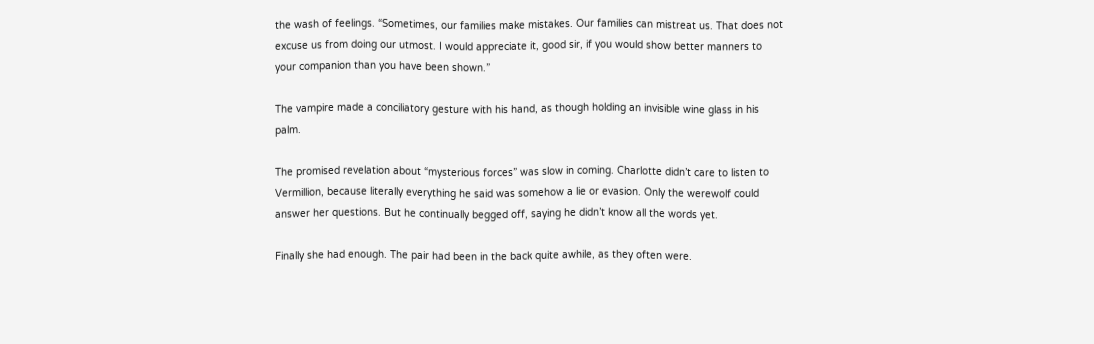the wash of feelings. “Sometimes, our families make mistakes. Our families can mistreat us. That does not excuse us from doing our utmost. I would appreciate it, good sir, if you would show better manners to your companion than you have been shown.”

The vampire made a conciliatory gesture with his hand, as though holding an invisible wine glass in his palm.

The promised revelation about “mysterious forces” was slow in coming. Charlotte didn’t care to listen to Vermillion, because literally everything he said was somehow a lie or evasion. Only the werewolf could answer her questions. But he continually begged off, saying he didn’t know all the words yet.

Finally she had enough. The pair had been in the back quite awhile, as they often were.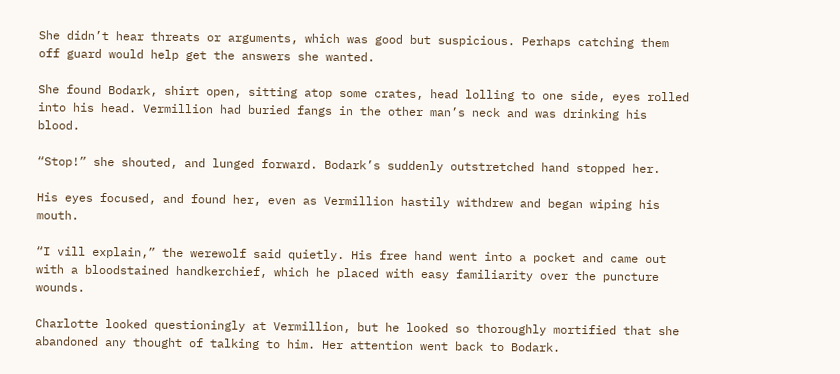She didn’t hear threats or arguments, which was good but suspicious. Perhaps catching them off guard would help get the answers she wanted.

She found Bodark, shirt open, sitting atop some crates, head lolling to one side, eyes rolled into his head. Vermillion had buried fangs in the other man’s neck and was drinking his blood.

“Stop!” she shouted, and lunged forward. Bodark’s suddenly outstretched hand stopped her.

His eyes focused, and found her, even as Vermillion hastily withdrew and began wiping his mouth.

“I vill explain,” the werewolf said quietly. His free hand went into a pocket and came out with a bloodstained handkerchief, which he placed with easy familiarity over the puncture wounds.

Charlotte looked questioningly at Vermillion, but he looked so thoroughly mortified that she abandoned any thought of talking to him. Her attention went back to Bodark.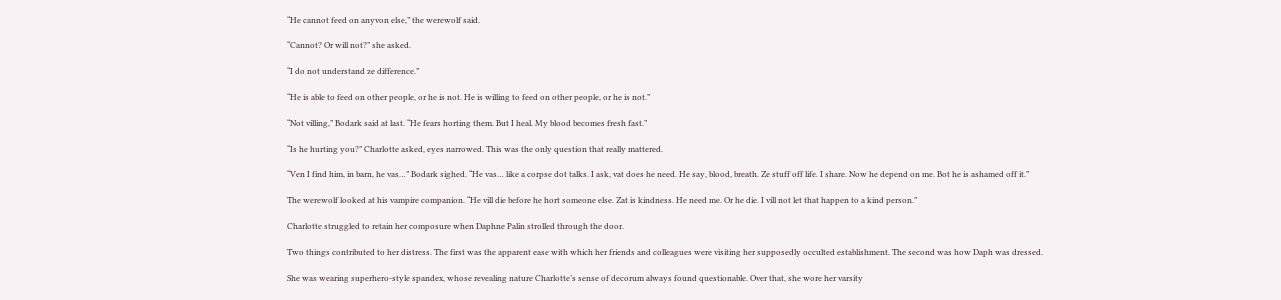“He cannot feed on anyvon else,” the werewolf said.

“Cannot? Or will not?” she asked.

“I do not understand ze difference.”

“He is able to feed on other people, or he is not. He is willing to feed on other people, or he is not.”

“Not villing,” Bodark said at last. “He fears horting them. But I heal. My blood becomes fresh fast.”

“Is he hurting you?” Charlotte asked, eyes narrowed. This was the only question that really mattered.

“Ven I find him, in barn, he vas…” Bodark sighed. “He vas… like a corpse dot talks. I ask, vat does he need. He say, blood, breath. Ze stuff off life. I share. Now he depend on me. Bot he is ashamed off it.”

The werewolf looked at his vampire companion. “He vill die before he hort someone else. Zat is kindness. He need me. Or he die. I vill not let that happen to a kind person.”

Charlotte struggled to retain her composure when Daphne Palin strolled through the door.

Two things contributed to her distress. The first was the apparent ease with which her friends and colleagues were visiting her supposedly occulted establishment. The second was how Daph was dressed.

She was wearing superhero-style spandex, whose revealing nature Charlotte’s sense of decorum always found questionable. Over that, she wore her varsity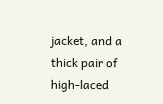jacket, and a thick pair of high-laced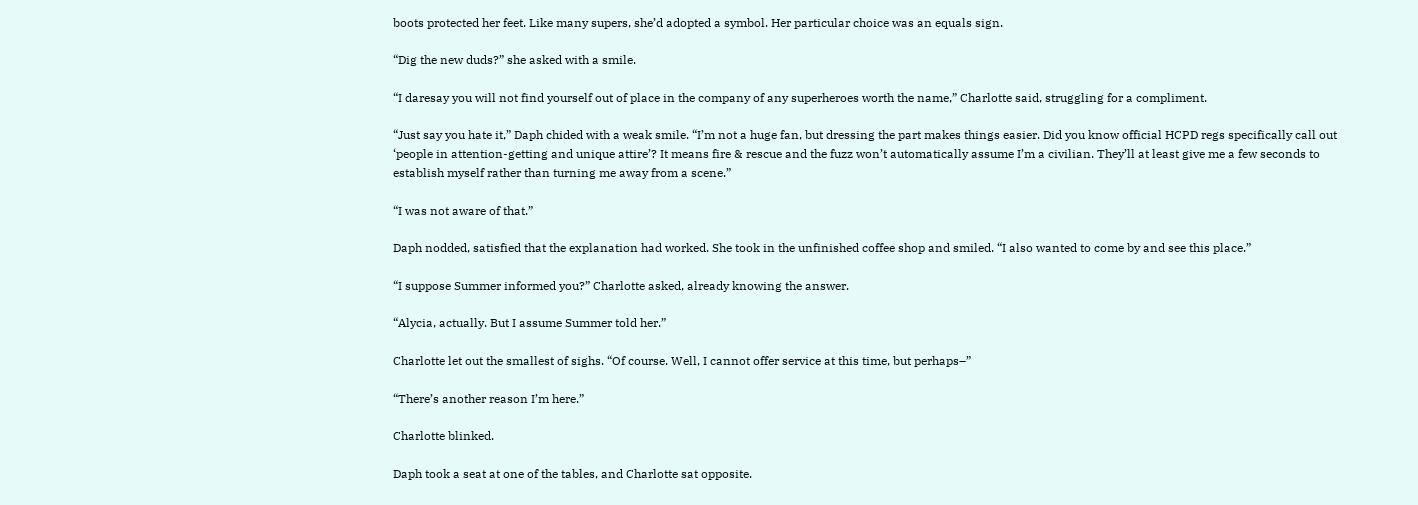boots protected her feet. Like many supers, she’d adopted a symbol. Her particular choice was an equals sign.

“Dig the new duds?” she asked with a smile.

“I daresay you will not find yourself out of place in the company of any superheroes worth the name,” Charlotte said, struggling for a compliment.

“Just say you hate it,” Daph chided with a weak smile. “I’m not a huge fan, but dressing the part makes things easier. Did you know official HCPD regs specifically call out ‘people in attention-getting and unique attire’? It means fire & rescue and the fuzz won’t automatically assume I’m a civilian. They’ll at least give me a few seconds to establish myself rather than turning me away from a scene.”

“I was not aware of that.”

Daph nodded, satisfied that the explanation had worked. She took in the unfinished coffee shop and smiled. “I also wanted to come by and see this place.”

“I suppose Summer informed you?” Charlotte asked, already knowing the answer.

“Alycia, actually. But I assume Summer told her.”

Charlotte let out the smallest of sighs. “Of course. Well, I cannot offer service at this time, but perhaps–”

“There’s another reason I’m here.”

Charlotte blinked.

Daph took a seat at one of the tables, and Charlotte sat opposite.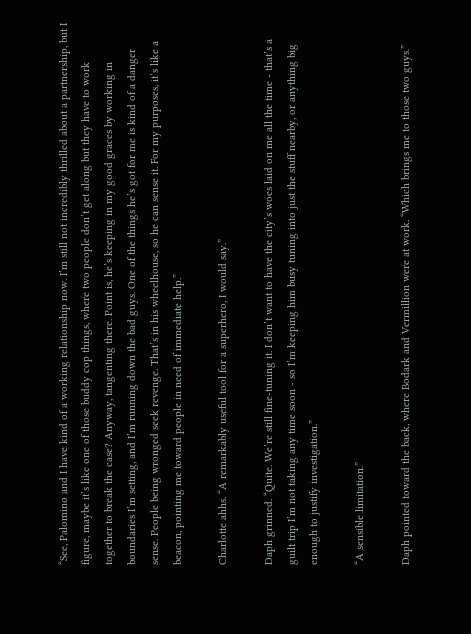“See, Palomino and I have kind of a working relationship now. I’m still not incredibly thrilled about a partnership, but I figure, maybe it’s like one of those buddy cop things, where two people don’t get along but they have to work together to break the case? Anyway, tangenting there. Point is, he’s keeping in my good graces by working in boundaries I’m setting, and I’m running down the bad guys. One of the things he’s got for me is kind of a danger sense. People being wronged seek revenge. That’s in his wheelhouse, so he can sense it. For my purposes, it’s like a beacon, pointing me toward people in need of immediate help.”

Charlotte ahhs. “A remarkably useful tool for a superhero, I would say.”

Daph grinned. “Quite. We’re still fine-tuning it. I don’t want to have the city’s woes laid on me all the time - that’s a guilt trip I’m not taking any time soon - so I’m keeping him busy tuning into just the stuff nearby, or anything big enough to justify investigation.”

“A sensible limitation.”

Daph pointed toward the back, where Bodark and Vermillion were at work. “Which brings me to those two guys.”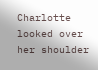Charlotte looked over her shoulder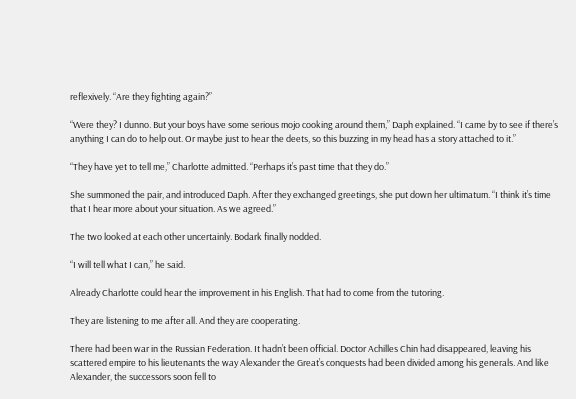reflexively. “Are they fighting again?”

“Were they? I dunno. But your boys have some serious mojo cooking around them,” Daph explained. “I came by to see if there’s anything I can do to help out. Or maybe just to hear the deets, so this buzzing in my head has a story attached to it.”

“They have yet to tell me,” Charlotte admitted. “Perhaps it’s past time that they do.”

She summoned the pair, and introduced Daph. After they exchanged greetings, she put down her ultimatum. “I think it’s time that I hear more about your situation. As we agreed.”

The two looked at each other uncertainly. Bodark finally nodded.

“I will tell what I can,” he said.

Already Charlotte could hear the improvement in his English. That had to come from the tutoring.

They are listening to me after all. And they are cooperating.

There had been war in the Russian Federation. It hadn’t been official. Doctor Achilles Chin had disappeared, leaving his scattered empire to his lieutenants the way Alexander the Great’s conquests had been divided among his generals. And like Alexander, the successors soon fell to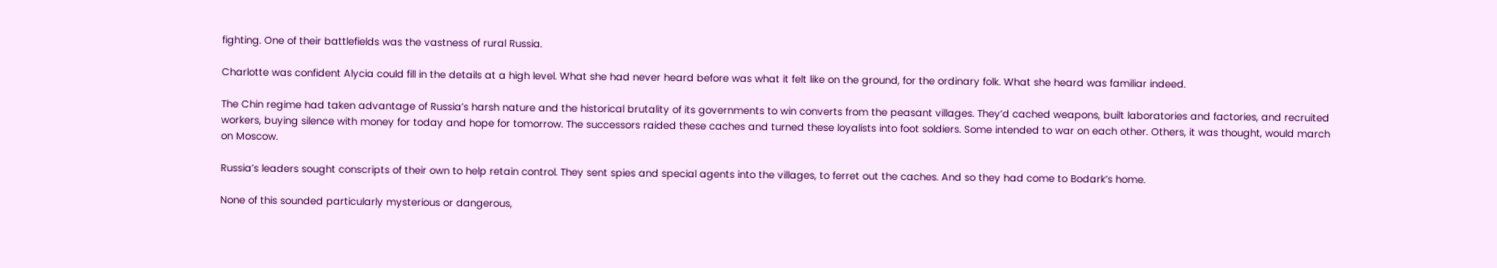fighting. One of their battlefields was the vastness of rural Russia.

Charlotte was confident Alycia could fill in the details at a high level. What she had never heard before was what it felt like on the ground, for the ordinary folk. What she heard was familiar indeed.

The Chin regime had taken advantage of Russia’s harsh nature and the historical brutality of its governments to win converts from the peasant villages. They’d cached weapons, built laboratories and factories, and recruited workers, buying silence with money for today and hope for tomorrow. The successors raided these caches and turned these loyalists into foot soldiers. Some intended to war on each other. Others, it was thought, would march on Moscow.

Russia’s leaders sought conscripts of their own to help retain control. They sent spies and special agents into the villages, to ferret out the caches. And so they had come to Bodark’s home.

None of this sounded particularly mysterious or dangerous,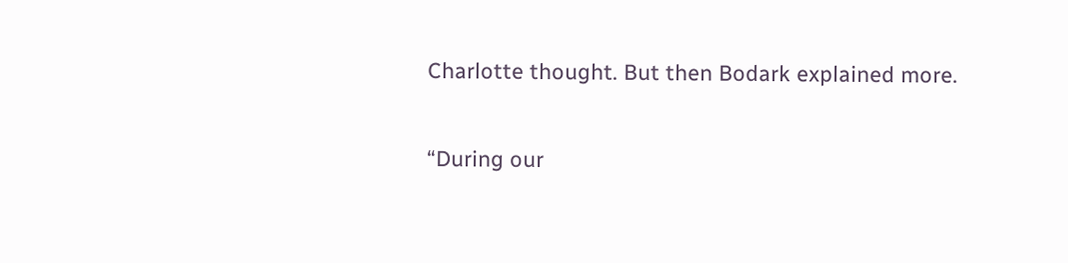Charlotte thought. But then Bodark explained more.

“During our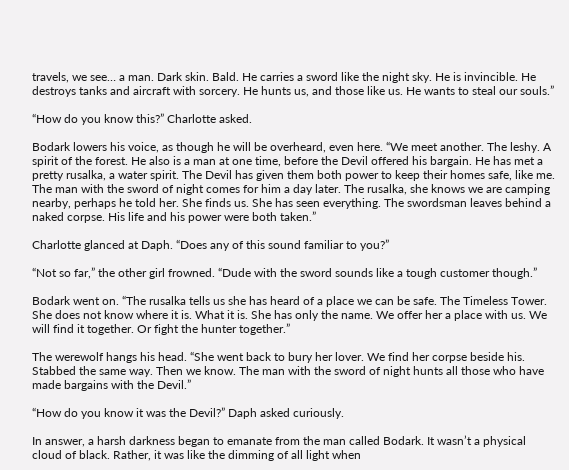travels, we see… a man. Dark skin. Bald. He carries a sword like the night sky. He is invincible. He destroys tanks and aircraft with sorcery. He hunts us, and those like us. He wants to steal our souls.”

“How do you know this?” Charlotte asked.

Bodark lowers his voice, as though he will be overheard, even here. “We meet another. The leshy. A spirit of the forest. He also is a man at one time, before the Devil offered his bargain. He has met a pretty rusalka, a water spirit. The Devil has given them both power to keep their homes safe, like me. The man with the sword of night comes for him a day later. The rusalka, she knows we are camping nearby, perhaps he told her. She finds us. She has seen everything. The swordsman leaves behind a naked corpse. His life and his power were both taken.”

Charlotte glanced at Daph. “Does any of this sound familiar to you?”

“Not so far,” the other girl frowned. “Dude with the sword sounds like a tough customer though.”

Bodark went on. “The rusalka tells us she has heard of a place we can be safe. The Timeless Tower. She does not know where it is. What it is. She has only the name. We offer her a place with us. We will find it together. Or fight the hunter together.”

The werewolf hangs his head. “She went back to bury her lover. We find her corpse beside his. Stabbed the same way. Then we know. The man with the sword of night hunts all those who have made bargains with the Devil.”

“How do you know it was the Devil?” Daph asked curiously.

In answer, a harsh darkness began to emanate from the man called Bodark. It wasn’t a physical cloud of black. Rather, it was like the dimming of all light when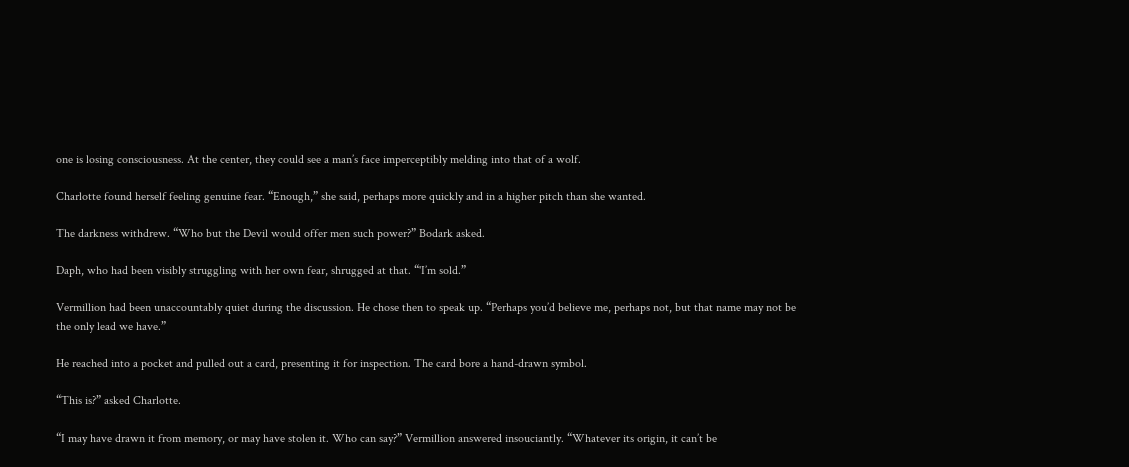one is losing consciousness. At the center, they could see a man’s face imperceptibly melding into that of a wolf.

Charlotte found herself feeling genuine fear. “Enough,” she said, perhaps more quickly and in a higher pitch than she wanted.

The darkness withdrew. “Who but the Devil would offer men such power?” Bodark asked.

Daph, who had been visibly struggling with her own fear, shrugged at that. “'I’m sold.”

Vermillion had been unaccountably quiet during the discussion. He chose then to speak up. “Perhaps you’d believe me, perhaps not, but that name may not be the only lead we have.”

He reached into a pocket and pulled out a card, presenting it for inspection. The card bore a hand-drawn symbol.

“This is?” asked Charlotte.

“I may have drawn it from memory, or may have stolen it. Who can say?” Vermillion answered insouciantly. “Whatever its origin, it can’t be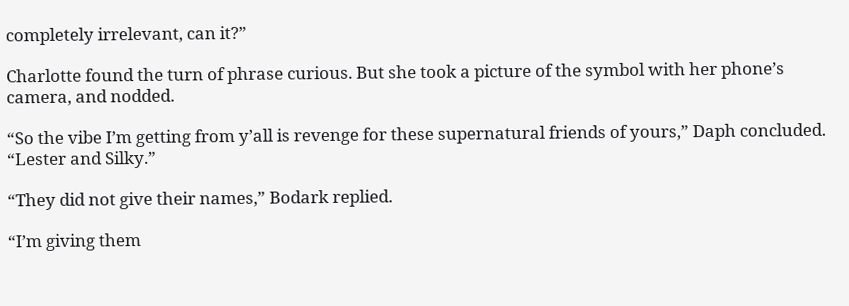completely irrelevant, can it?”

Charlotte found the turn of phrase curious. But she took a picture of the symbol with her phone’s camera, and nodded.

“So the vibe I’m getting from y’all is revenge for these supernatural friends of yours,” Daph concluded. “Lester and Silky.”

“They did not give their names,” Bodark replied.

“I’m giving them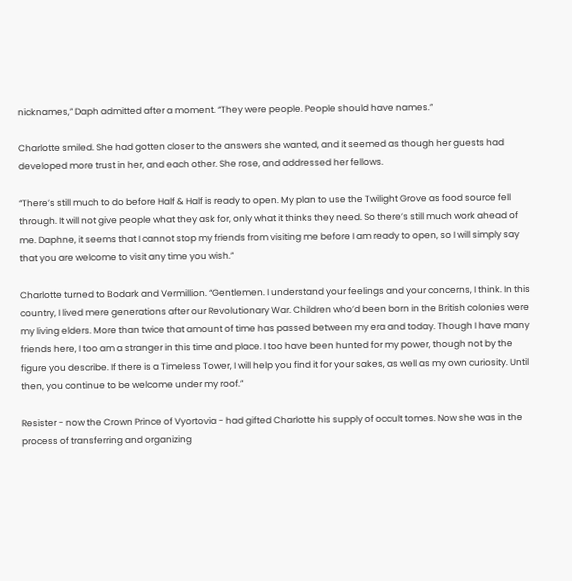nicknames,” Daph admitted after a moment. “They were people. People should have names.”

Charlotte smiled. She had gotten closer to the answers she wanted, and it seemed as though her guests had developed more trust in her, and each other. She rose, and addressed her fellows.

“There’s still much to do before Half & Half is ready to open. My plan to use the Twilight Grove as food source fell through. It will not give people what they ask for, only what it thinks they need. So there’s still much work ahead of me. Daphne, it seems that I cannot stop my friends from visiting me before I am ready to open, so I will simply say that you are welcome to visit any time you wish.”

Charlotte turned to Bodark and Vermillion. “Gentlemen. I understand your feelings and your concerns, I think. In this country, I lived mere generations after our Revolutionary War. Children who’d been born in the British colonies were my living elders. More than twice that amount of time has passed between my era and today. Though I have many friends here, I too am a stranger in this time and place. I too have been hunted for my power, though not by the figure you describe. If there is a Timeless Tower, I will help you find it for your sakes, as well as my own curiosity. Until then, you continue to be welcome under my roof.”

Resister - now the Crown Prince of Vyortovia - had gifted Charlotte his supply of occult tomes. Now she was in the process of transferring and organizing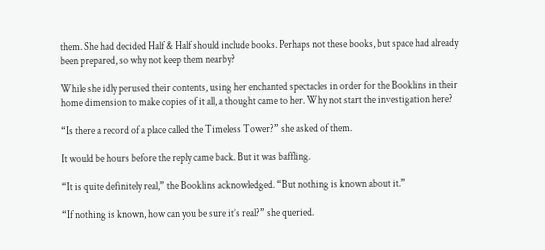them. She had decided Half & Half should include books. Perhaps not these books, but space had already been prepared, so why not keep them nearby?

While she idly perused their contents, using her enchanted spectacles in order for the Booklins in their home dimension to make copies of it all, a thought came to her. Why not start the investigation here?

“Is there a record of a place called the Timeless Tower?” she asked of them.

It would be hours before the reply came back. But it was baffling.

“It is quite definitely real,” the Booklins acknowledged. “But nothing is known about it.”

“If nothing is known, how can you be sure it’s real?” she queried.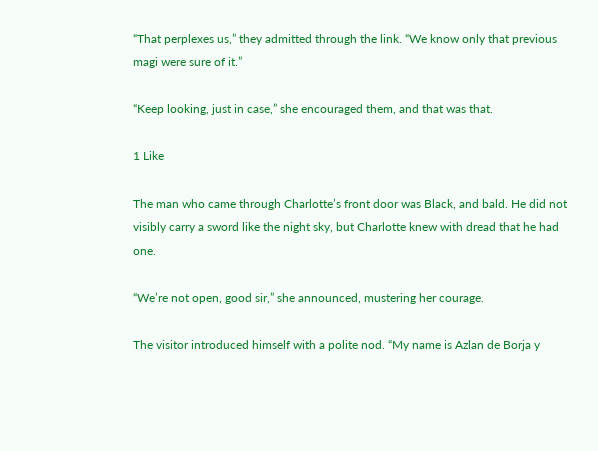“That perplexes us,” they admitted through the link. “We know only that previous magi were sure of it.”

“Keep looking, just in case,” she encouraged them, and that was that.

1 Like

The man who came through Charlotte’s front door was Black, and bald. He did not visibly carry a sword like the night sky, but Charlotte knew with dread that he had one.

“We’re not open, good sir,” she announced, mustering her courage.

The visitor introduced himself with a polite nod. “My name is Azlan de Borja y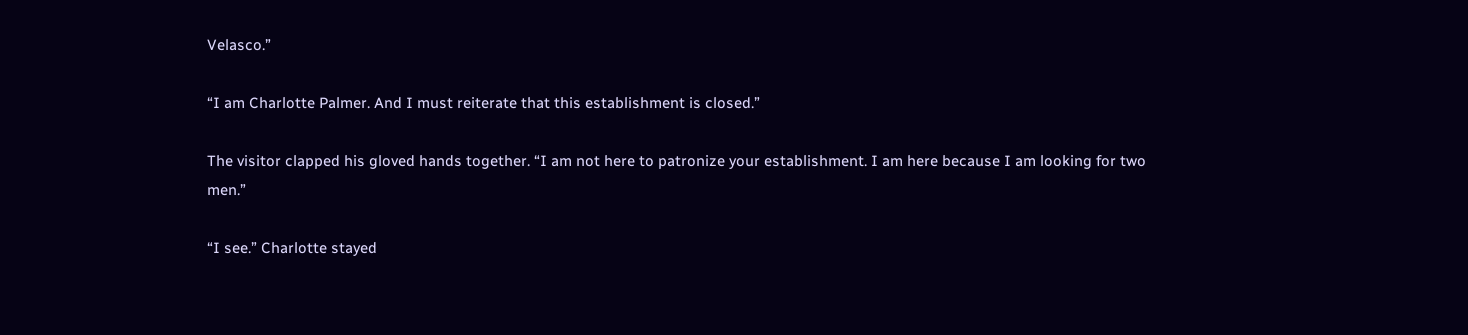Velasco.”

“I am Charlotte Palmer. And I must reiterate that this establishment is closed.”

The visitor clapped his gloved hands together. “I am not here to patronize your establishment. I am here because I am looking for two men.”

“I see.” Charlotte stayed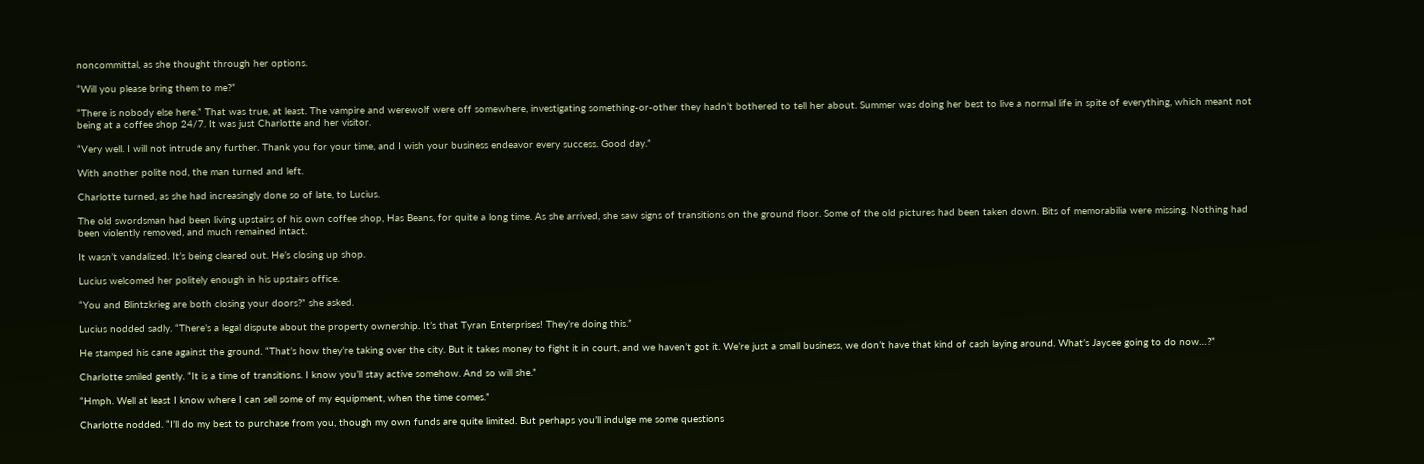noncommittal, as she thought through her options.

“Will you please bring them to me?”

“There is nobody else here.” That was true, at least. The vampire and werewolf were off somewhere, investigating something-or-other they hadn’t bothered to tell her about. Summer was doing her best to live a normal life in spite of everything, which meant not being at a coffee shop 24/7. It was just Charlotte and her visitor.

“Very well. I will not intrude any further. Thank you for your time, and I wish your business endeavor every success. Good day.”

With another polite nod, the man turned and left.

Charlotte turned, as she had increasingly done so of late, to Lucius.

The old swordsman had been living upstairs of his own coffee shop, Has Beans, for quite a long time. As she arrived, she saw signs of transitions on the ground floor. Some of the old pictures had been taken down. Bits of memorabilia were missing. Nothing had been violently removed, and much remained intact.

It wasn’t vandalized. It’s being cleared out. He’s closing up shop.

Lucius welcomed her politely enough in his upstairs office.

“You and Blintzkrieg are both closing your doors?” she asked.

Lucius nodded sadly. “There’s a legal dispute about the property ownership. It’s that Tyran Enterprises! They’re doing this.”

He stamped his cane against the ground. “That’s how they’re taking over the city. But it takes money to fight it in court, and we haven’t got it. We’re just a small business, we don’t have that kind of cash laying around. What’s Jaycee going to do now…?”

Charlotte smiled gently. “It is a time of transitions. I know you’ll stay active somehow. And so will she.”

“Hmph. Well at least I know where I can sell some of my equipment, when the time comes.”

Charlotte nodded. “I’ll do my best to purchase from you, though my own funds are quite limited. But perhaps you’ll indulge me some questions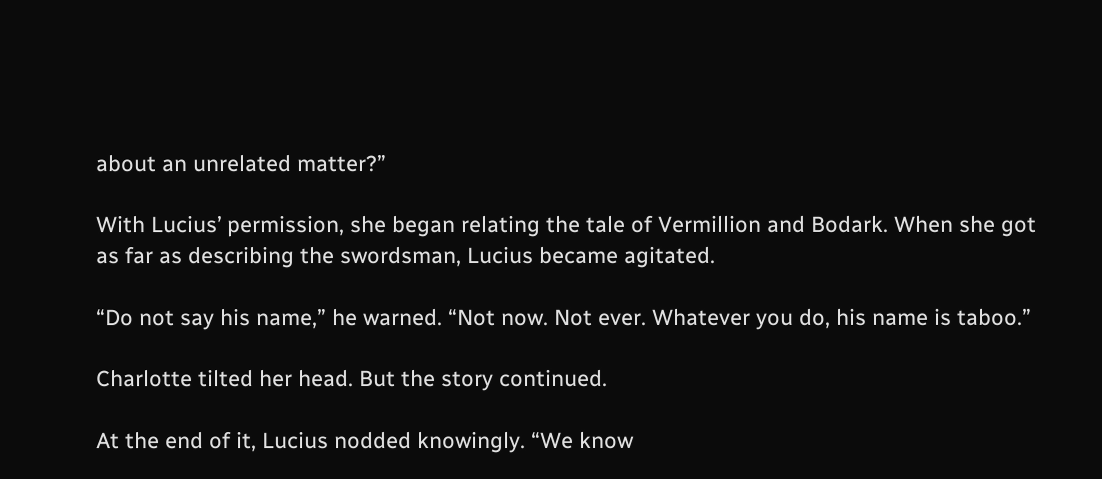about an unrelated matter?”

With Lucius’ permission, she began relating the tale of Vermillion and Bodark. When she got as far as describing the swordsman, Lucius became agitated.

“Do not say his name,” he warned. “Not now. Not ever. Whatever you do, his name is taboo.”

Charlotte tilted her head. But the story continued.

At the end of it, Lucius nodded knowingly. “We know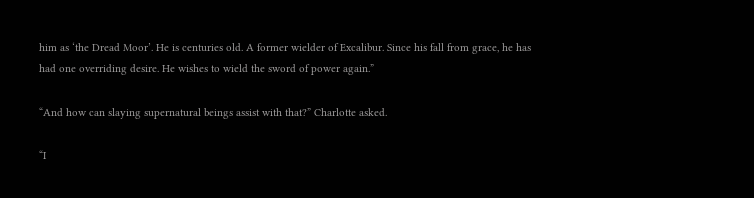him as ‘the Dread Moor’. He is centuries old. A former wielder of Excalibur. Since his fall from grace, he has had one overriding desire. He wishes to wield the sword of power again.”

“And how can slaying supernatural beings assist with that?” Charlotte asked.

“I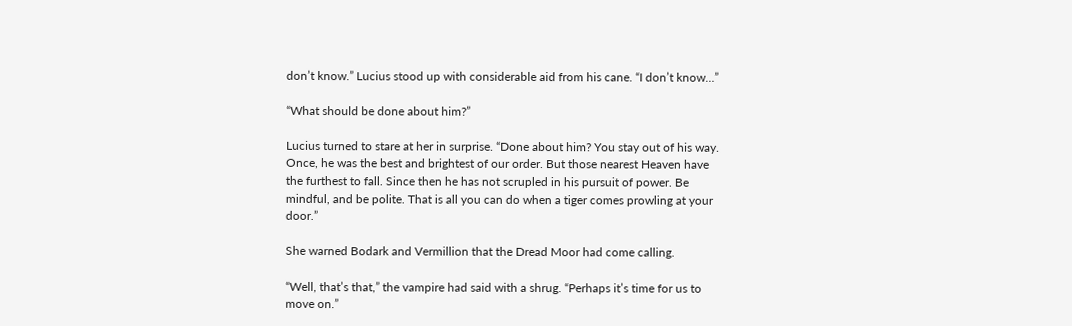don’t know.” Lucius stood up with considerable aid from his cane. “I don’t know…”

“What should be done about him?”

Lucius turned to stare at her in surprise. “Done about him? You stay out of his way. Once, he was the best and brightest of our order. But those nearest Heaven have the furthest to fall. Since then he has not scrupled in his pursuit of power. Be mindful, and be polite. That is all you can do when a tiger comes prowling at your door.”

She warned Bodark and Vermillion that the Dread Moor had come calling.

“Well, that’s that,” the vampire had said with a shrug. “Perhaps it’s time for us to move on.”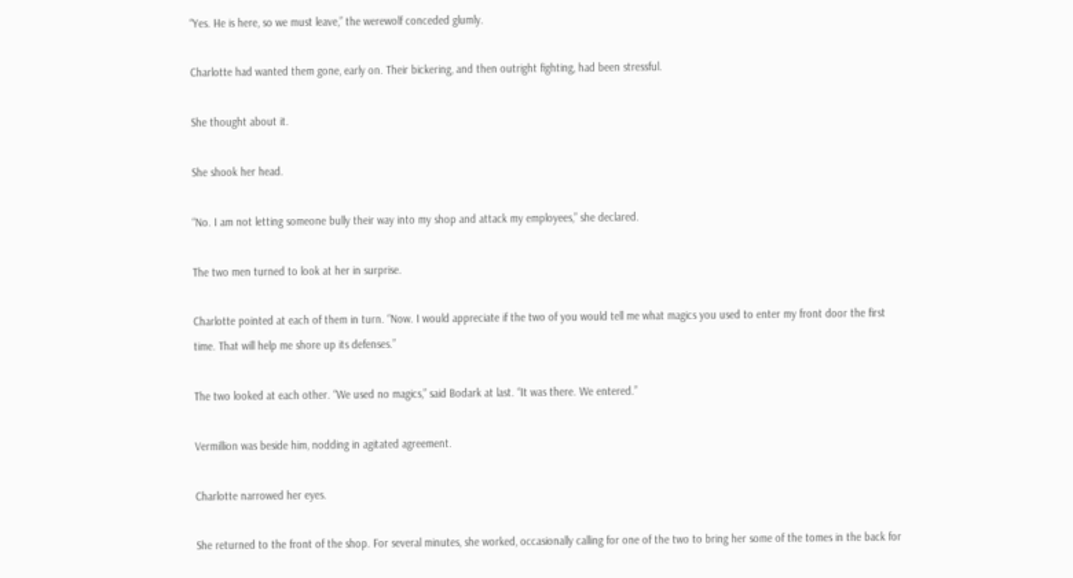“Yes. He is here, so we must leave,” the werewolf conceded glumly.

Charlotte had wanted them gone, early on. Their bickering, and then outright fighting, had been stressful.

She thought about it.

She shook her head.

“No. I am not letting someone bully their way into my shop and attack my employees,” she declared.

The two men turned to look at her in surprise.

Charlotte pointed at each of them in turn. “Now. I would appreciate if the two of you would tell me what magics you used to enter my front door the first time. That will help me shore up its defenses.”

The two looked at each other. “We used no magics,” said Bodark at last. “It was there. We entered.”

Vermillion was beside him, nodding in agitated agreement.

Charlotte narrowed her eyes.

She returned to the front of the shop. For several minutes, she worked, occasionally calling for one of the two to bring her some of the tomes in the back for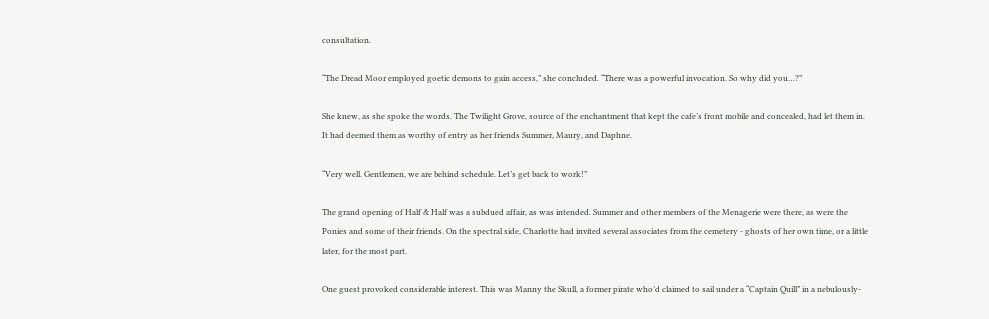consultation.

“The Dread Moor employed goetic demons to gain access,” she concluded. “There was a powerful invocation. So why did you…?”

She knew, as she spoke the words. The Twilight Grove, source of the enchantment that kept the cafe’s front mobile and concealed, had let them in. It had deemed them as worthy of entry as her friends Summer, Maury, and Daphne.

“Very well. Gentlemen, we are behind schedule. Let’s get back to work!”

The grand opening of Half & Half was a subdued affair, as was intended. Summer and other members of the Menagerie were there, as were the Ponies and some of their friends. On the spectral side, Charlotte had invited several associates from the cemetery - ghosts of her own time, or a little later, for the most part.

One guest provoked considerable interest. This was Manny the Skull, a former pirate who’d claimed to sail under a “Captain Quill” in a nebulously-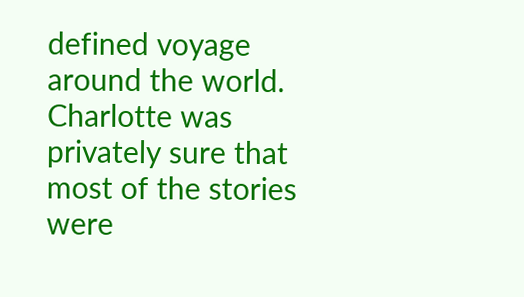defined voyage around the world. Charlotte was privately sure that most of the stories were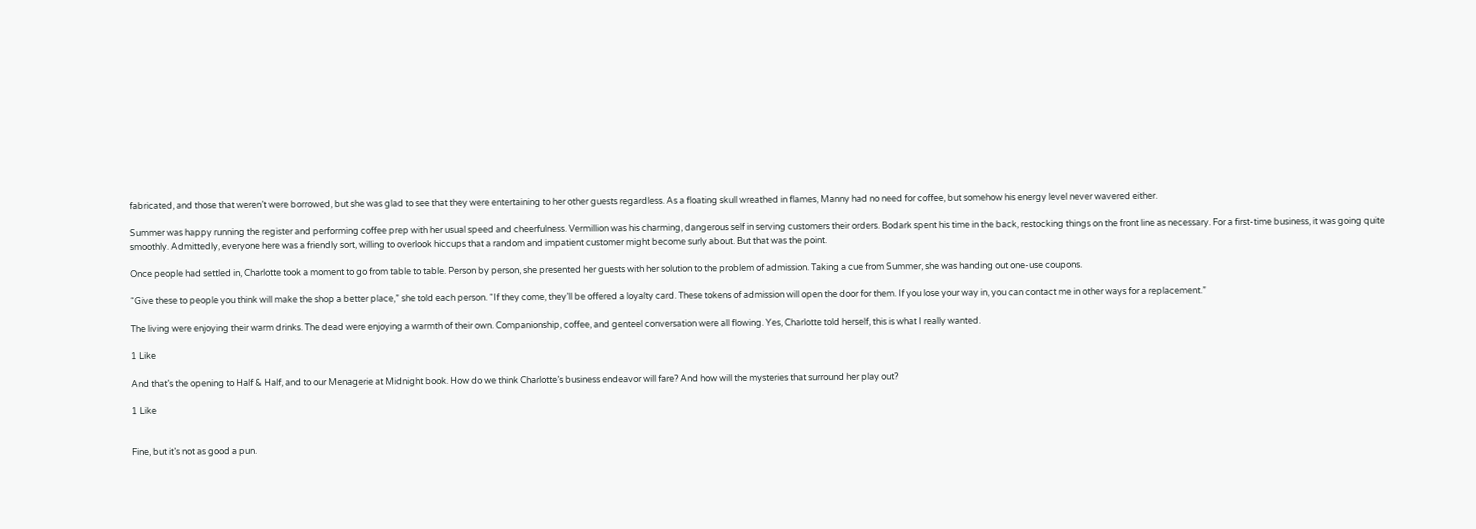fabricated, and those that weren’t were borrowed, but she was glad to see that they were entertaining to her other guests regardless. As a floating skull wreathed in flames, Manny had no need for coffee, but somehow his energy level never wavered either.

Summer was happy running the register and performing coffee prep with her usual speed and cheerfulness. Vermillion was his charming, dangerous self in serving customers their orders. Bodark spent his time in the back, restocking things on the front line as necessary. For a first-time business, it was going quite smoothly. Admittedly, everyone here was a friendly sort, willing to overlook hiccups that a random and impatient customer might become surly about. But that was the point.

Once people had settled in, Charlotte took a moment to go from table to table. Person by person, she presented her guests with her solution to the problem of admission. Taking a cue from Summer, she was handing out one-use coupons.

“Give these to people you think will make the shop a better place,” she told each person. “If they come, they’ll be offered a loyalty card. These tokens of admission will open the door for them. If you lose your way in, you can contact me in other ways for a replacement.”

The living were enjoying their warm drinks. The dead were enjoying a warmth of their own. Companionship, coffee, and genteel conversation were all flowing. Yes, Charlotte told herself, this is what I really wanted.

1 Like

And that’s the opening to Half & Half, and to our Menagerie at Midnight book. How do we think Charlotte’s business endeavor will fare? And how will the mysteries that surround her play out?

1 Like


Fine, but it’s not as good a pun.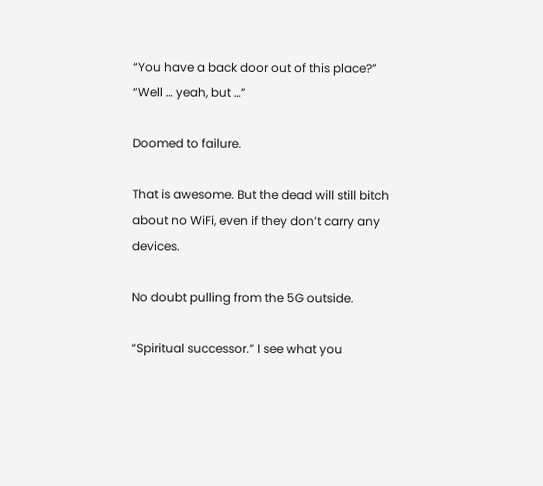“You have a back door out of this place?”
“Well … yeah, but …”

Doomed to failure.

That is awesome. But the dead will still bitch about no WiFi, even if they don’t carry any devices.

No doubt pulling from the 5G outside.

“Spiritual successor.” I see what you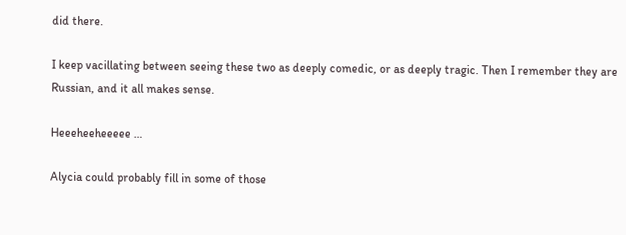did there.

I keep vacillating between seeing these two as deeply comedic, or as deeply tragic. Then I remember they are Russian, and it all makes sense.

Heeeheeheeeee …

Alycia could probably fill in some of those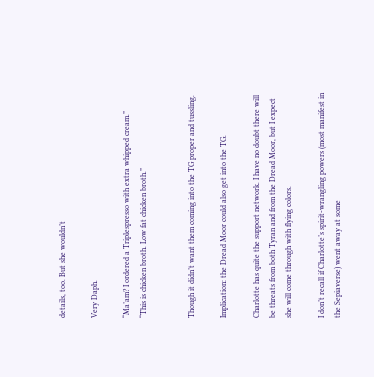details, too. But she wouldn’t

Very Daph.

“Ma’am? I ordered a Triplespresso with extra whipped cream.”
“This is chicken broth. Low fat chicken broth.”


Though it didn’t want them coming into the TG proper and tussling.

Implication: the Dread Moor could also get into the TG.

Charlotte has quite the support network. I have no doubt there will be threats from both Tyran and from the Dread Moor, but I expect she will come through with flying colors.

I don’t recall if Charlotte’s spirit-wrangling powers (most manifest in the Sepiaverse) went away at some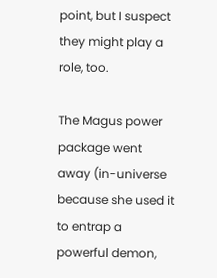point, but I suspect they might play a role, too.

The Magus power package went away (in-universe because she used it to entrap a powerful demon,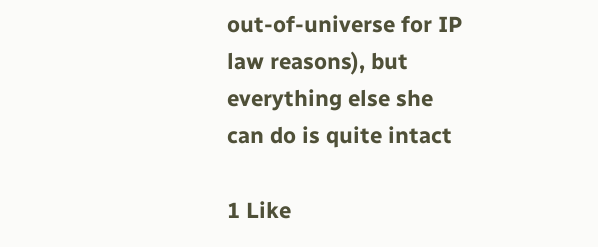out-of-universe for IP law reasons), but everything else she can do is quite intact

1 Like